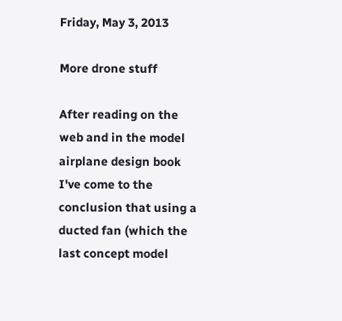Friday, May 3, 2013

More drone stuff

After reading on the web and in the model airplane design book I've come to the conclusion that using a ducted fan (which the last concept model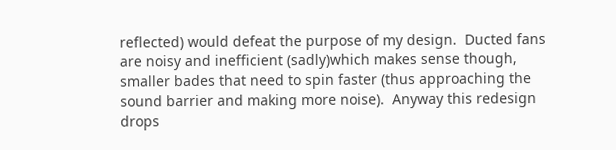reflected) would defeat the purpose of my design.  Ducted fans are noisy and inefficient (sadly)which makes sense though, smaller bades that need to spin faster (thus approaching the sound barrier and making more noise).  Anyway this redesign drops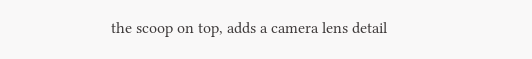the scoop on top, adds a camera lens detail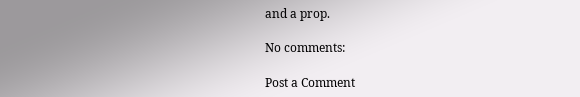and a prop.

No comments:

Post a Comment